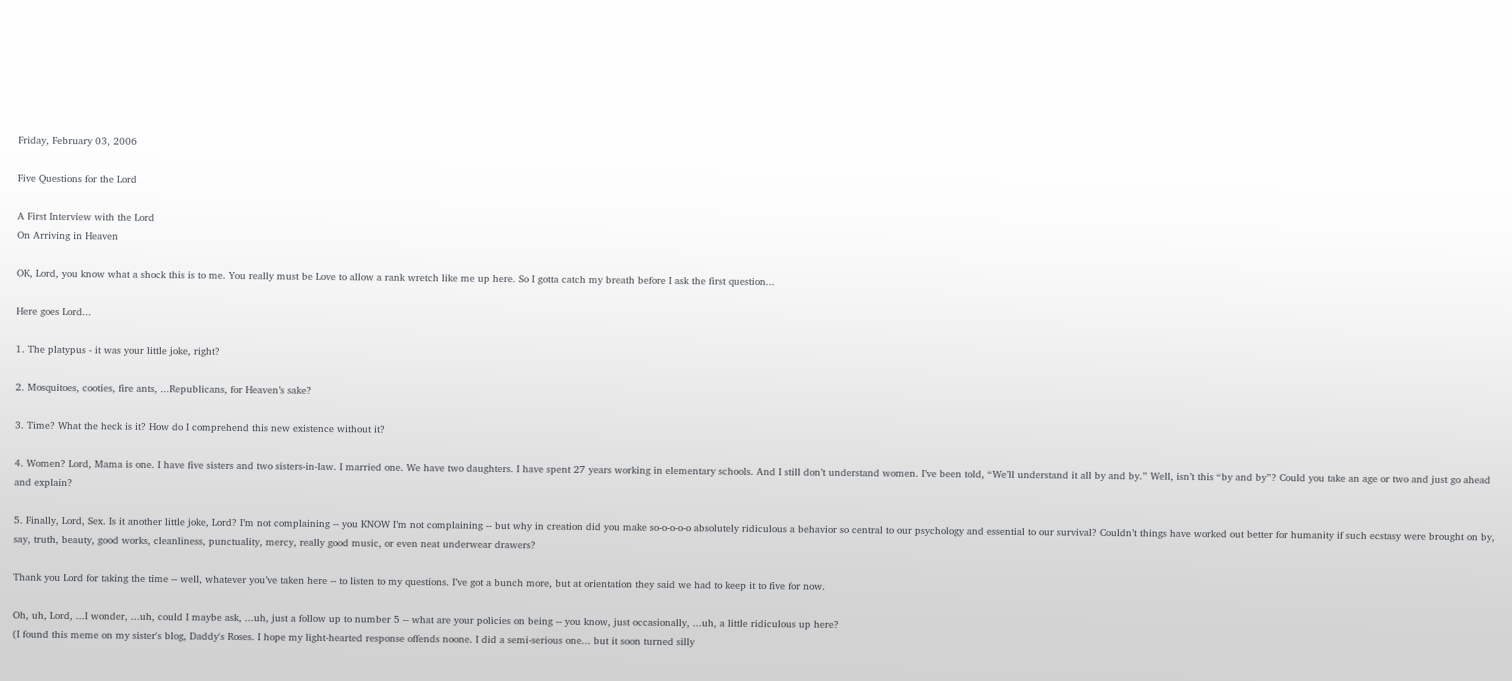Friday, February 03, 2006

Five Questions for the Lord

A First Interview with the Lord
On Arriving in Heaven

OK, Lord, you know what a shock this is to me. You really must be Love to allow a rank wretch like me up here. So I gotta catch my breath before I ask the first question...

Here goes Lord...

1. The platypus - it was your little joke, right?

2. Mosquitoes, cooties, fire ants, ...Republicans, for Heaven’s sake?

3. Time? What the heck is it? How do I comprehend this new existence without it?

4. Women? Lord, Mama is one. I have five sisters and two sisters-in-law. I married one. We have two daughters. I have spent 27 years working in elementary schools. And I still don’t understand women. I’ve been told, “We’ll understand it all by and by.” Well, isn’t this “by and by”? Could you take an age or two and just go ahead and explain?

5. Finally, Lord, Sex. Is it another little joke, Lord? I’m not complaining -- you KNOW I’m not complaining -- but why in creation did you make so-o-o-o-o absolutely ridiculous a behavior so central to our psychology and essential to our survival? Couldn’t things have worked out better for humanity if such ecstasy were brought on by, say, truth, beauty, good works, cleanliness, punctuality, mercy, really good music, or even neat underwear drawers?

Thank you Lord for taking the time -- well, whatever you’ve taken here -- to listen to my questions. I’ve got a bunch more, but at orientation they said we had to keep it to five for now.

Oh, uh, Lord, ...I wonder, ...uh, could I maybe ask, ...uh, just a follow up to number 5 -- what are your policies on being -- you know, just occasionally, ...uh, a little ridiculous up here?
(I found this meme on my sister's blog, Daddy's Roses. I hope my light-hearted response offends noone. I did a semi-serious one... but it soon turned silly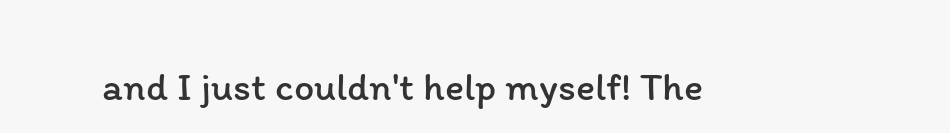and I just couldn't help myself! The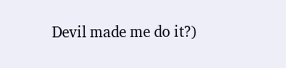Devil made me do it?)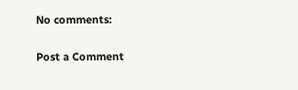No comments:

Post a Comment